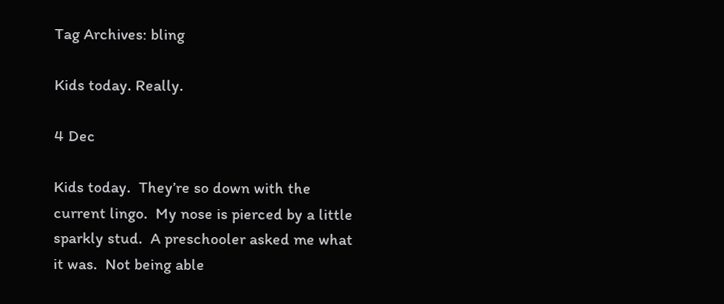Tag Archives: bling

Kids today. Really.

4 Dec

Kids today.  They’re so down with the current lingo.  My nose is pierced by a little sparkly stud.  A preschooler asked me what it was.  Not being able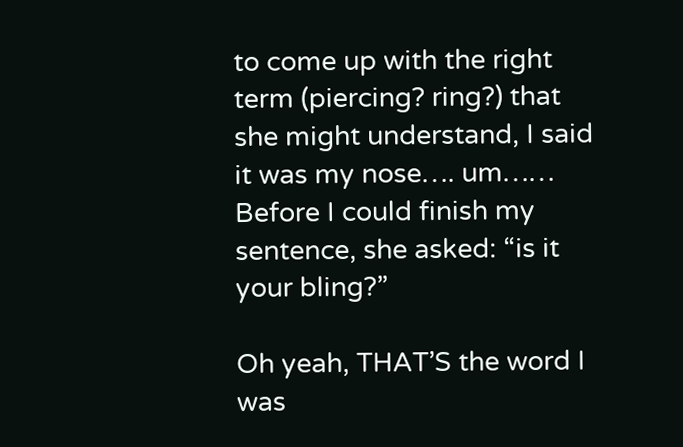to come up with the right term (piercing? ring?) that she might understand, I said it was my nose…. um……  Before I could finish my sentence, she asked: “is it your bling?”

Oh yeah, THAT’S the word I was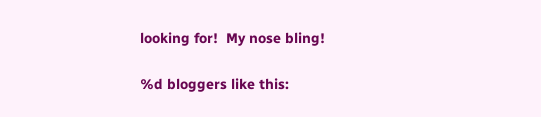looking for!  My nose bling!

%d bloggers like this: